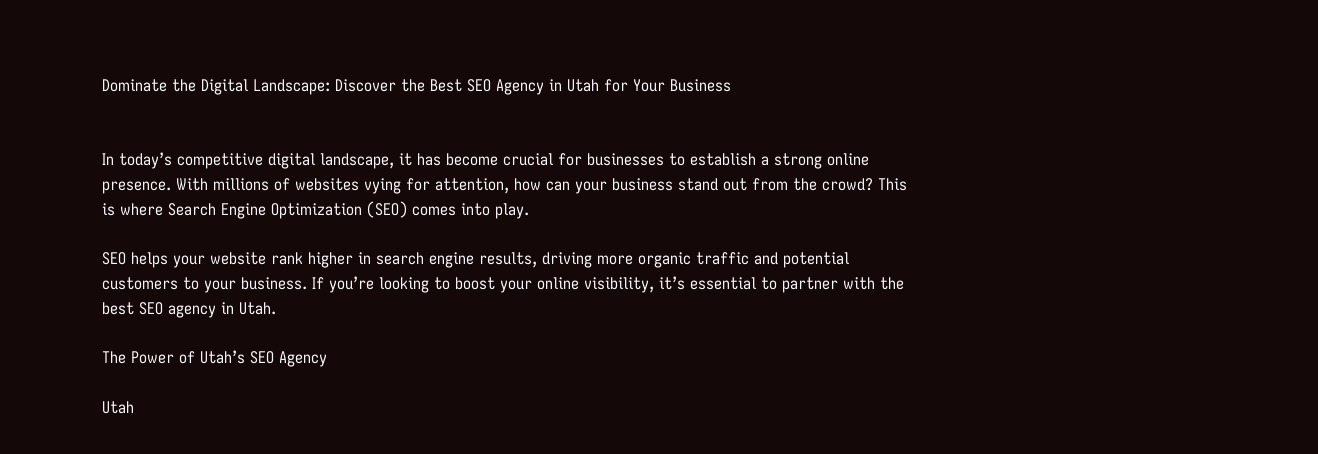Dominate the Digital Landscape: Discover the Best SEO Agency in Utah for Your Business


In today’s competitive digital landscape, it has become crucial for businesses to establish a strong online presence. With millions of websites vying for attention, how can your business stand out from the crowd? This is where Search Engine Optimization (SEO) comes into play.

SEO helps your website rank higher in search engine results, driving more organic traffic and potential customers to your business. If you’re looking to boost your online visibility, it’s essential to partner with the best SEO agency in Utah.

The Power of Utah’s SEO Agency

Utah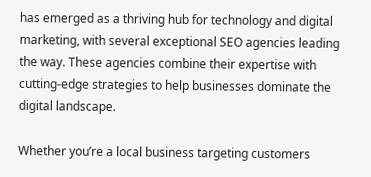has emerged as a thriving hub for technology and digital marketing, with several exceptional SEO agencies leading the way. These agencies combine their expertise with cutting-edge strategies to help businesses dominate the digital landscape.

Whether you’re a local business targeting customers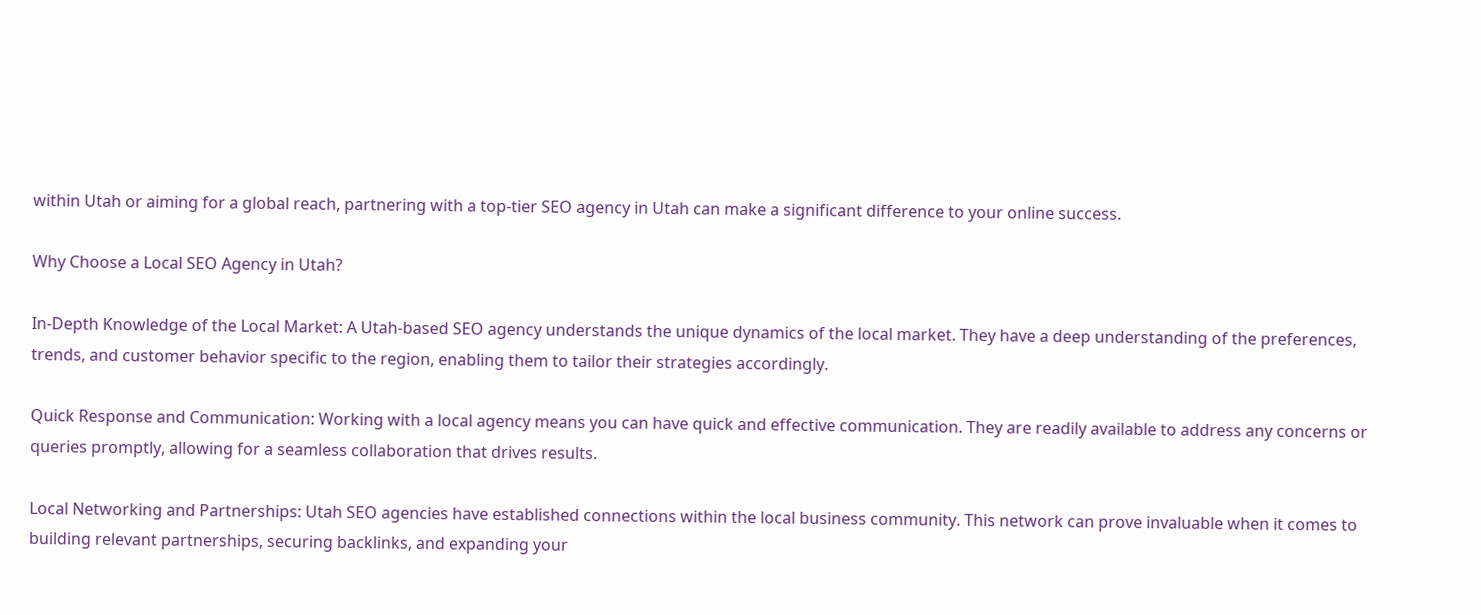within Utah or aiming for a global reach, partnering with a top-tier SEO agency in Utah can make a significant difference to your online success.

Why Choose a Local SEO Agency in Utah?

In-Depth Knowledge of the Local Market: A Utah-based SEO agency understands the unique dynamics of the local market. They have a deep understanding of the preferences, trends, and customer behavior specific to the region, enabling them to tailor their strategies accordingly.

Quick Response and Communication: Working with a local agency means you can have quick and effective communication. They are readily available to address any concerns or queries promptly, allowing for a seamless collaboration that drives results.

Local Networking and Partnerships: Utah SEO agencies have established connections within the local business community. This network can prove invaluable when it comes to building relevant partnerships, securing backlinks, and expanding your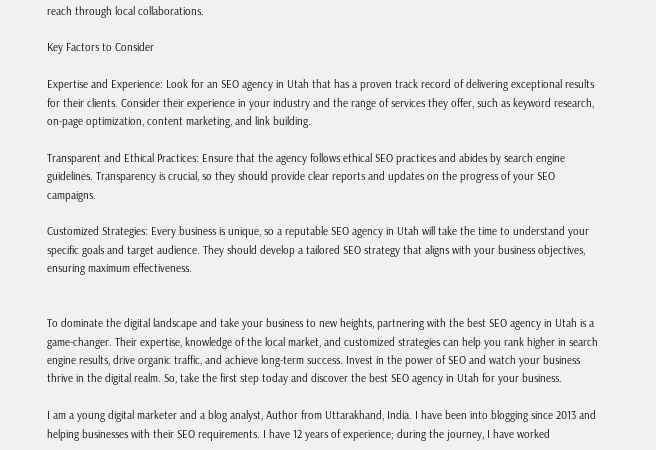reach through local collaborations.

Key Factors to Consider

Expertise and Experience: Look for an SEO agency in Utah that has a proven track record of delivering exceptional results for their clients. Consider their experience in your industry and the range of services they offer, such as keyword research, on-page optimization, content marketing, and link building.

Transparent and Ethical Practices: Ensure that the agency follows ethical SEO practices and abides by search engine guidelines. Transparency is crucial, so they should provide clear reports and updates on the progress of your SEO campaigns.

Customized Strategies: Every business is unique, so a reputable SEO agency in Utah will take the time to understand your specific goals and target audience. They should develop a tailored SEO strategy that aligns with your business objectives, ensuring maximum effectiveness.


To dominate the digital landscape and take your business to new heights, partnering with the best SEO agency in Utah is a game-changer. Their expertise, knowledge of the local market, and customized strategies can help you rank higher in search engine results, drive organic traffic, and achieve long-term success. Invest in the power of SEO and watch your business thrive in the digital realm. So, take the first step today and discover the best SEO agency in Utah for your business.

I am a young digital marketer and a blog analyst, Author from Uttarakhand, India. I have been into blogging since 2013 and helping businesses with their SEO requirements. I have 12 years of experience; during the journey, I have worked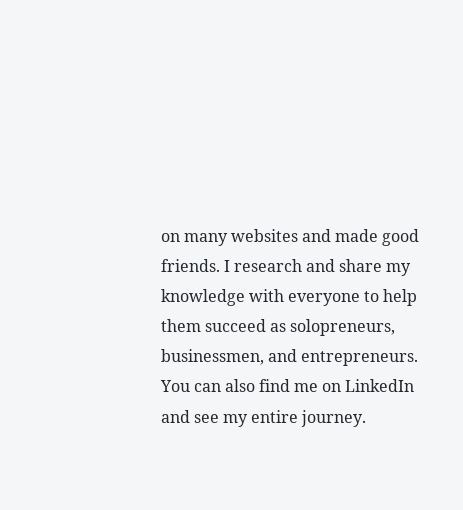on many websites and made good friends. I research and share my knowledge with everyone to help them succeed as solopreneurs, businessmen, and entrepreneurs. You can also find me on LinkedIn and see my entire journey.